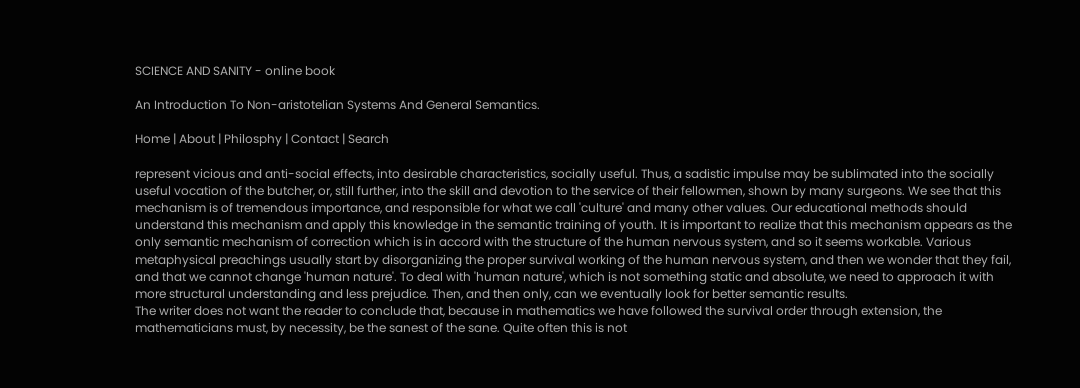SCIENCE AND SANITY - online book

An Introduction To Non-aristotelian Systems And General Semantics.

Home | About | Philosphy | Contact | Search

represent vicious and anti-social effects, into desirable characteristics, socially useful. Thus, a sadistic impulse may be sublimated into the socially useful vocation of the butcher, or, still further, into the skill and devotion to the service of their fellowmen, shown by many surgeons. We see that this mechanism is of tremendous importance, and responsible for what we call 'culture' and many other values. Our educational methods should understand this mechanism and apply this knowledge in the semantic training of youth. It is important to realize that this mechanism appears as the only semantic mechanism of correction which is in accord with the structure of the human nervous system, and so it seems workable. Various metaphysical preachings usually start by disorganizing the proper survival working of the human nervous system, and then we wonder that they fail, and that we cannot change 'human nature'. To deal with 'human nature', which is not something static and absolute, we need to approach it with more structural understanding and less prejudice. Then, and then only, can we eventually look for better semantic results.
The writer does not want the reader to conclude that, because in mathematics we have followed the survival order through extension, the mathematicians must, by necessity, be the sanest of the sane. Quite often this is not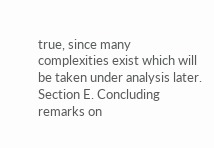true, since many complexities exist which will be taken under analysis later.
Section E. Concluding remarks on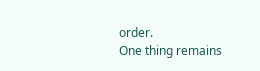order.
One thing remains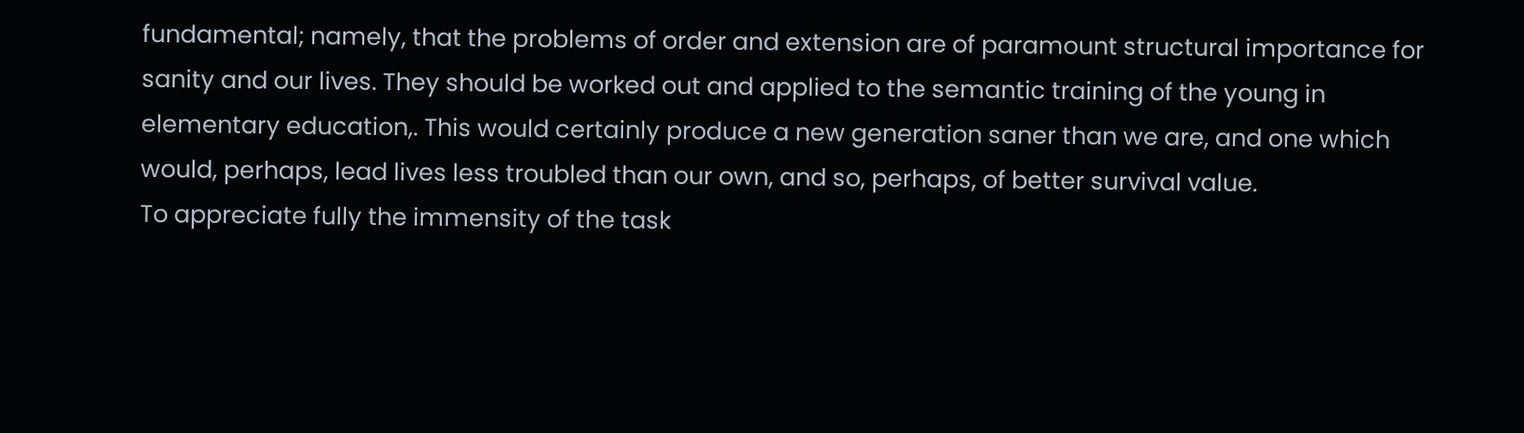fundamental; namely, that the problems of order and extension are of paramount structural importance for sanity and our lives. They should be worked out and applied to the semantic training of the young in elementary education,. This would certainly produce a new generation saner than we are, and one which would, perhaps, lead lives less troubled than our own, and so, perhaps, of better survival value.
To appreciate fully the immensity of the task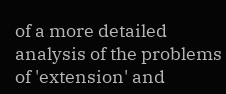of a more detailed analysis of the problems of 'extension' and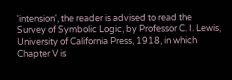'intension', the reader is advised to read the Survey of Symbolic Logic, by Professor C. I. Lewis, University of California Press, 1918, in which Chapter V is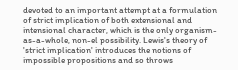devoted to an important attempt at a formulation of strict implication of both extensional and intensional character, which is the only organism-as-a-whole, non-el possibility. Lewis's theory of 'strict implication' introduces the notions of impossible propositions and so throws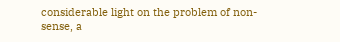considerable light on the problem of non-sense, a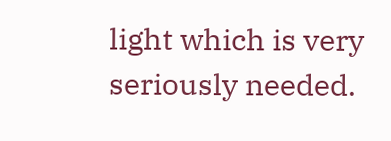light which is very seriously needed.